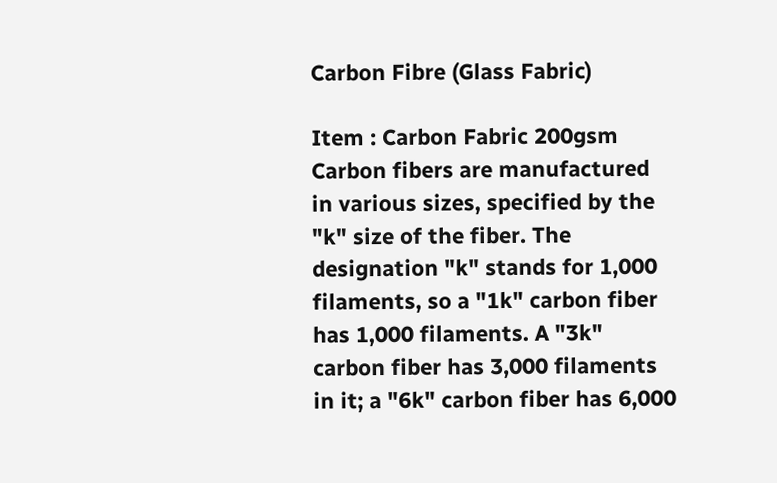Carbon Fibre (Glass Fabric)

Item : Carbon Fabric 200gsm
Carbon fibers are manufactured in various sizes, specified by the "k" size of the fiber. The designation "k" stands for 1,000 filaments, so a "1k" carbon fiber has 1,000 filaments. A "3k" carbon fiber has 3,000 filaments in it; a "6k" carbon fiber has 6,000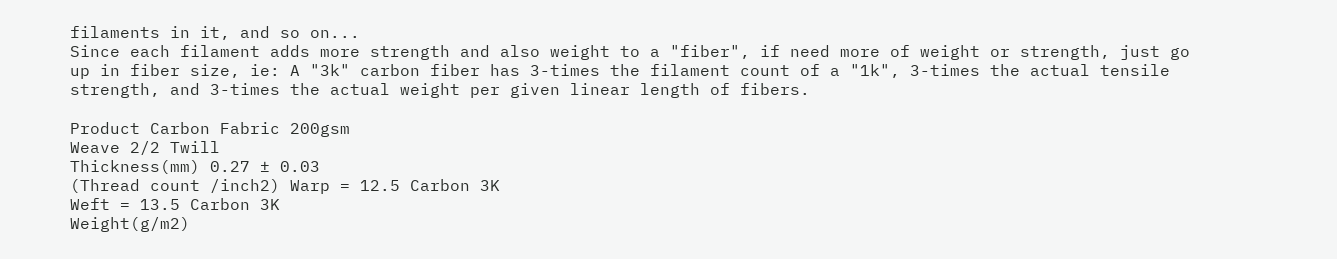filaments in it, and so on...
Since each filament adds more strength and also weight to a "fiber", if need more of weight or strength, just go up in fiber size, ie: A "3k" carbon fiber has 3-times the filament count of a "1k", 3-times the actual tensile strength, and 3-times the actual weight per given linear length of fibers.

Product Carbon Fabric 200gsm
Weave 2/2 Twill
Thickness(mm) 0.27 ± 0.03
(Thread count /inch2) Warp = 12.5 Carbon 3K
Weft = 13.5 Carbon 3K
Weight(g/m2)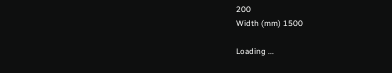200
Width (mm) 1500

Loading ...